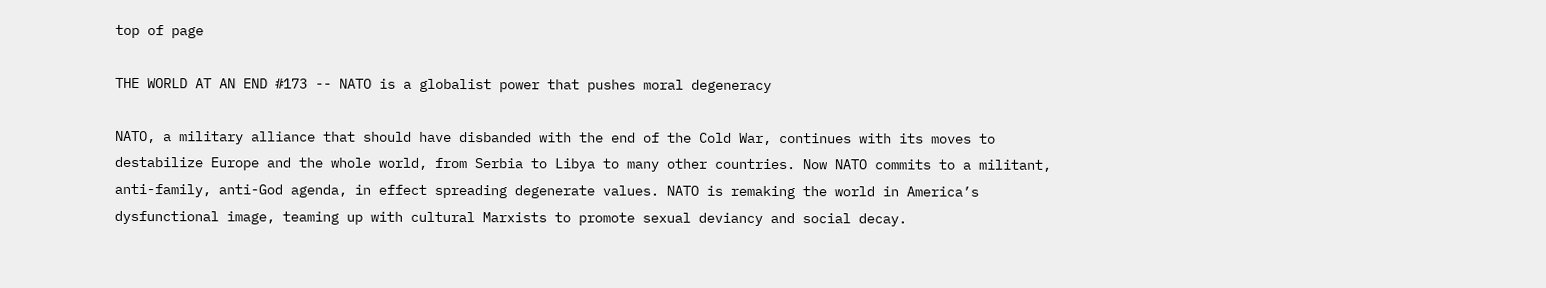top of page

THE WORLD AT AN END #173 -- NATO is a globalist power that pushes moral degeneracy

NATO, a military alliance that should have disbanded with the end of the Cold War, continues with its moves to destabilize Europe and the whole world, from Serbia to Libya to many other countries. Now NATO commits to a militant, anti-family, anti-God agenda, in effect spreading degenerate values. NATO is remaking the world in America’s dysfunctional image, teaming up with cultural Marxists to promote sexual deviancy and social decay.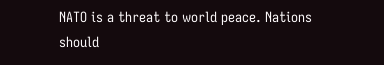NATO is a threat to world peace. Nations should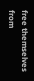free themselves from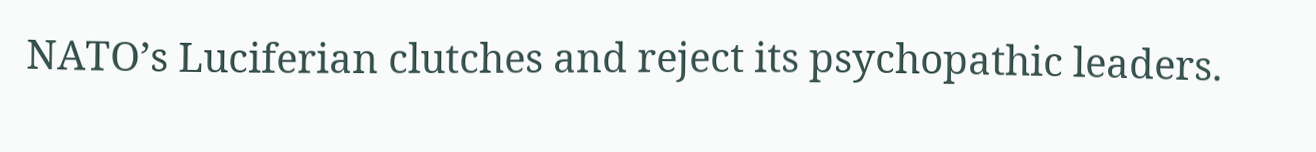NATO’s Luciferian clutches and reject its psychopathic leaders.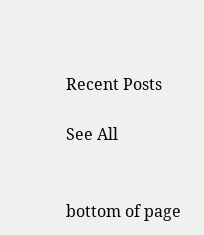Recent Posts

See All


bottom of page